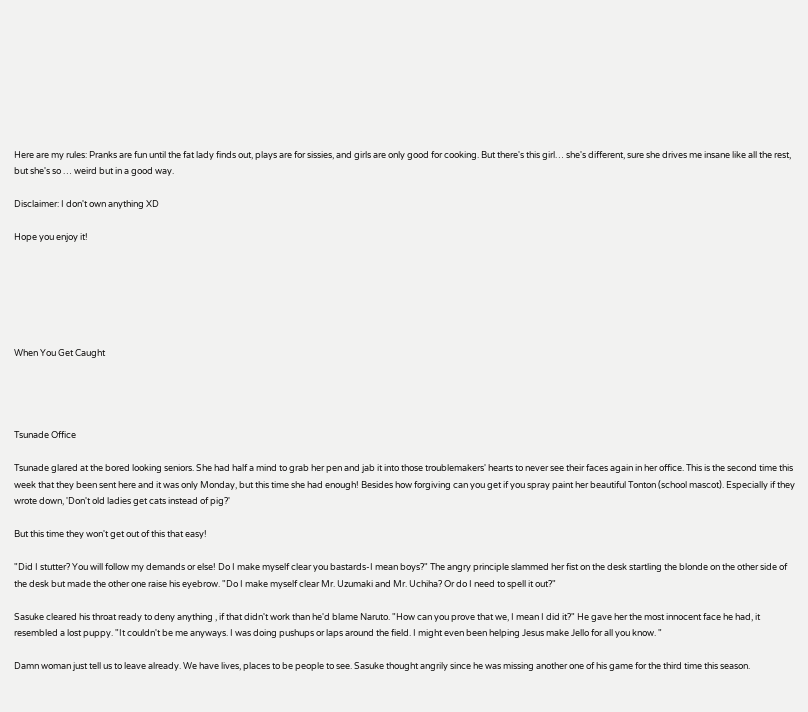Here are my rules: Pranks are fun until the fat lady finds out, plays are for sissies, and girls are only good for cooking. But there's this girl… she's different, sure she drives me insane like all the rest, but she's so … weird but in a good way.

Disclaimer: I don't own anything XD

Hope you enjoy it!






When You Get Caught




Tsunade Office

Tsunade glared at the bored looking seniors. She had half a mind to grab her pen and jab it into those troublemakers' hearts to never see their faces again in her office. This is the second time this week that they been sent here and it was only Monday, but this time she had enough! Besides how forgiving can you get if you spray paint her beautiful Tonton (school mascot). Especially if they wrote down, 'Don't old ladies get cats instead of pig?'

But this time they won't get out of this that easy!

"Did I stutter? You will follow my demands or else! Do I make myself clear you bastards-I mean boys?" The angry principle slammed her fist on the desk startling the blonde on the other side of the desk but made the other one raise his eyebrow. "Do I make myself clear Mr. Uzumaki and Mr. Uchiha? Or do I need to spell it out?"

Sasuke cleared his throat ready to deny anything , if that didn't work than he'd blame Naruto. "How can you prove that we, I mean I did it?" He gave her the most innocent face he had, it resembled a lost puppy. "It couldn't be me anyways. I was doing pushups or laps around the field. I might even been helping Jesus make Jello for all you know. "

Damn woman just tell us to leave already. We have lives, places to be people to see. Sasuke thought angrily since he was missing another one of his game for the third time this season.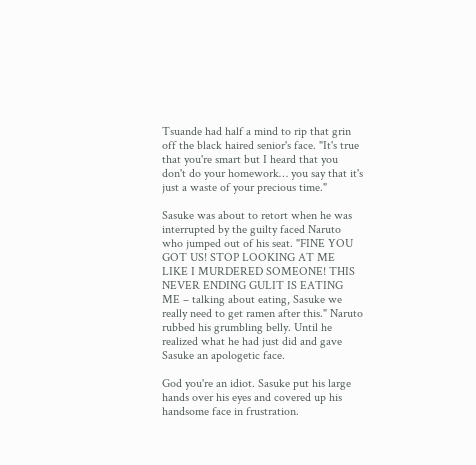Tsuande had half a mind to rip that grin off the black haired senior's face. "It's true that you're smart but I heard that you don't do your homework… you say that it's just a waste of your precious time."

Sasuke was about to retort when he was interrupted by the guilty faced Naruto who jumped out of his seat. "FINE YOU GOT US! STOP LOOKING AT ME LIKE I MURDERED SOMEONE! THIS NEVER ENDING GULIT IS EATING ME – talking about eating, Sasuke we really need to get ramen after this." Naruto rubbed his grumbling belly. Until he realized what he had just did and gave Sasuke an apologetic face.

God you're an idiot. Sasuke put his large hands over his eyes and covered up his handsome face in frustration.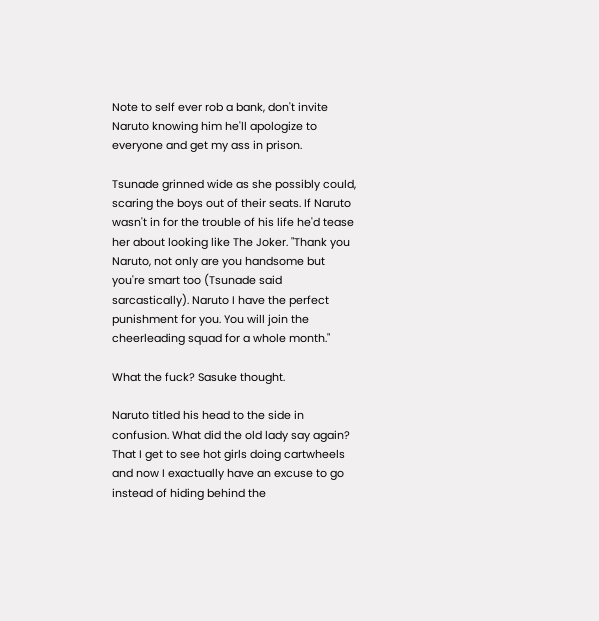Note to self ever rob a bank, don't invite Naruto knowing him he'll apologize to everyone and get my ass in prison.

Tsunade grinned wide as she possibly could, scaring the boys out of their seats. If Naruto wasn't in for the trouble of his life he'd tease her about looking like The Joker. "Thank you Naruto, not only are you handsome but you're smart too (Tsunade said sarcastically). Naruto I have the perfect punishment for you. You will join the cheerleading squad for a whole month."

What the fuck? Sasuke thought.

Naruto titled his head to the side in confusion. What did the old lady say again? That I get to see hot girls doing cartwheels and now I exactually have an excuse to go instead of hiding behind the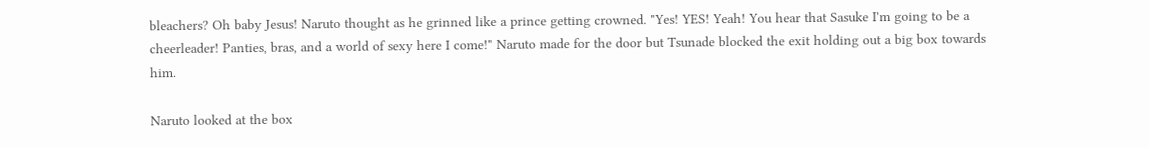bleachers? Oh baby Jesus! Naruto thought as he grinned like a prince getting crowned. "Yes! YES! Yeah! You hear that Sasuke I'm going to be a cheerleader! Panties, bras, and a world of sexy here I come!" Naruto made for the door but Tsunade blocked the exit holding out a big box towards him.

Naruto looked at the box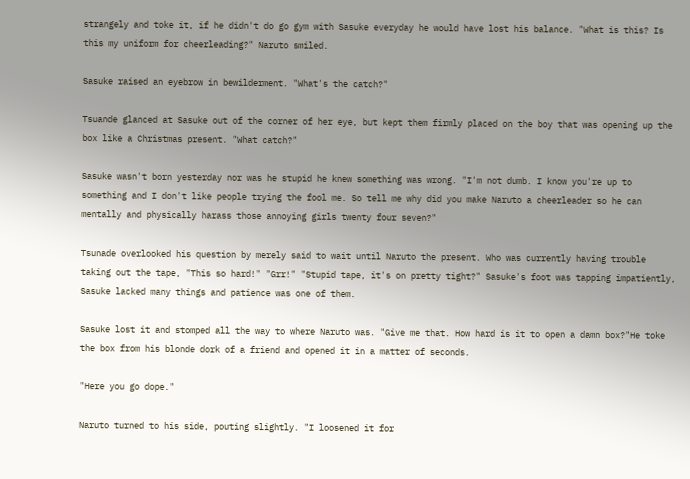strangely and toke it, if he didn't do go gym with Sasuke everyday he would have lost his balance. "What is this? Is this my uniform for cheerleading?" Naruto smiled.

Sasuke raised an eyebrow in bewilderment. "What's the catch?"

Tsuande glanced at Sasuke out of the corner of her eye, but kept them firmly placed on the boy that was opening up the box like a Christmas present. "What catch?"

Sasuke wasn't born yesterday nor was he stupid he knew something was wrong. "I'm not dumb. I know you're up to something and I don't like people trying the fool me. So tell me why did you make Naruto a cheerleader so he can mentally and physically harass those annoying girls twenty four seven?"

Tsunade overlooked his question by merely said to wait until Naruto the present. Who was currently having trouble taking out the tape, "This so hard!" "Grr!" "Stupid tape, it's on pretty tight?" Sasuke's foot was tapping impatiently, Sasuke lacked many things and patience was one of them.

Sasuke lost it and stomped all the way to where Naruto was. "Give me that. How hard is it to open a damn box?"He toke the box from his blonde dork of a friend and opened it in a matter of seconds.

"Here you go dope."

Naruto turned to his side, pouting slightly. "I loosened it for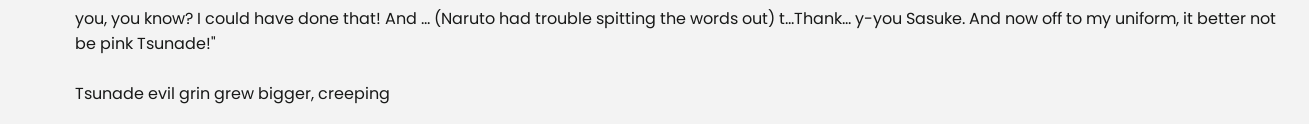you, you know? I could have done that! And … (Naruto had trouble spitting the words out) t...Thank… y-you Sasuke. And now off to my uniform, it better not be pink Tsunade!"

Tsunade evil grin grew bigger, creeping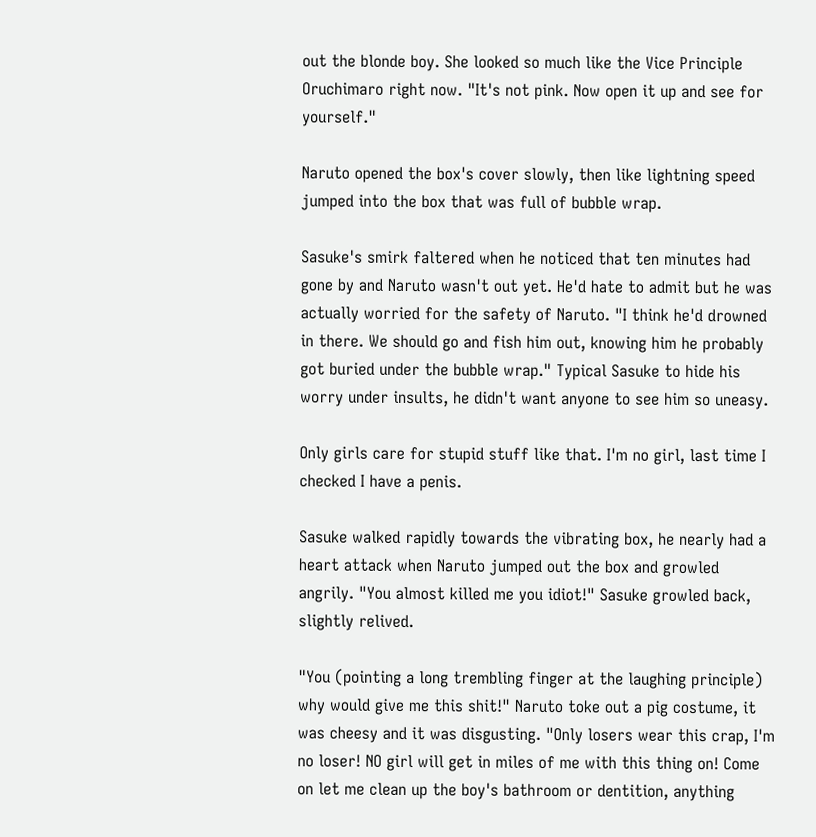out the blonde boy. She looked so much like the Vice Principle Oruchimaro right now. "It's not pink. Now open it up and see for yourself."

Naruto opened the box's cover slowly, then like lightning speed jumped into the box that was full of bubble wrap.

Sasuke's smirk faltered when he noticed that ten minutes had gone by and Naruto wasn't out yet. He'd hate to admit but he was actually worried for the safety of Naruto. "I think he'd drowned in there. We should go and fish him out, knowing him he probably got buried under the bubble wrap." Typical Sasuke to hide his worry under insults, he didn't want anyone to see him so uneasy.

Only girls care for stupid stuff like that. I'm no girl, last time I checked I have a penis.

Sasuke walked rapidly towards the vibrating box, he nearly had a heart attack when Naruto jumped out the box and growled angrily. "You almost killed me you idiot!" Sasuke growled back, slightly relived.

"You (pointing a long trembling finger at the laughing principle) why would give me this shit!" Naruto toke out a pig costume, it was cheesy and it was disgusting. "Only losers wear this crap, I'm no loser! NO girl will get in miles of me with this thing on! Come on let me clean up the boy's bathroom or dentition, anything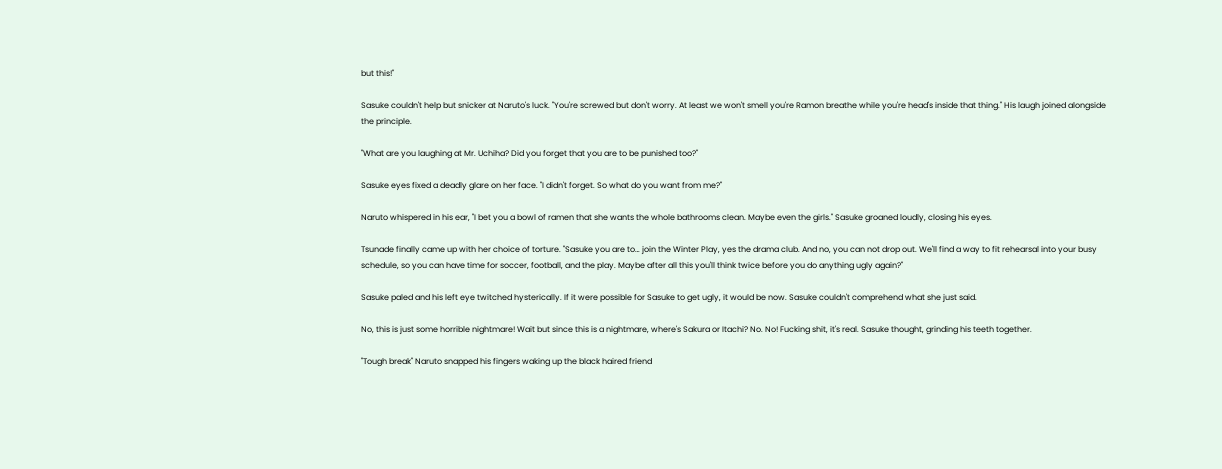but this!"

Sasuke couldn't help but snicker at Naruto's luck. "You're screwed but don't worry. At least we won't smell you're Ramon breathe while you're head's inside that thing." His laugh joined alongside the principle.

"What are you laughing at Mr. Uchiha? Did you forget that you are to be punished too?"

Sasuke eyes fixed a deadly glare on her face. "I didn't forget. So what do you want from me?"

Naruto whispered in his ear, "I bet you a bowl of ramen that she wants the whole bathrooms clean. Maybe even the girls." Sasuke groaned loudly, closing his eyes.

Tsunade finally came up with her choice of torture. "Sasuke you are to… join the Winter Play, yes the drama club. And no, you can not drop out. We'll find a way to fit rehearsal into your busy schedule, so you can have time for soccer, football, and the play. Maybe after all this you'll think twice before you do anything ugly again?"

Sasuke paled and his left eye twitched hysterically. If it were possible for Sasuke to get ugly, it would be now. Sasuke couldn't comprehend what she just said.

No, this is just some horrible nightmare! Wait but since this is a nightmare, where's Sakura or Itachi? No. No! Fucking shit, it's real. Sasuke thought, grinding his teeth together.

"Tough break" Naruto snapped his fingers waking up the black haired friend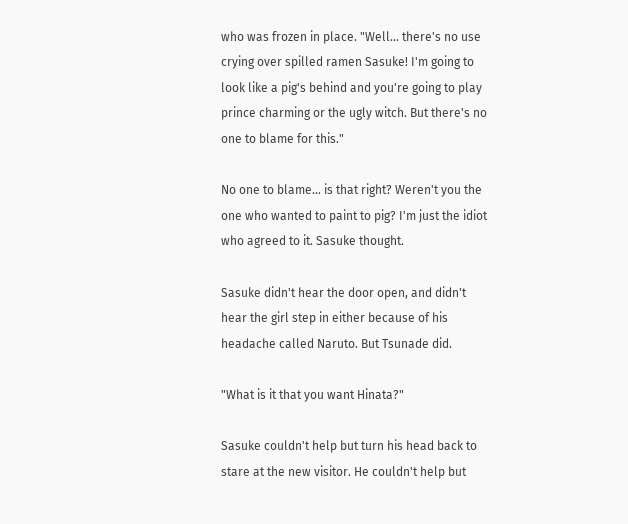who was frozen in place. "Well… there's no use crying over spilled ramen Sasuke! I'm going to look like a pig's behind and you're going to play prince charming or the ugly witch. But there's no one to blame for this."

No one to blame… is that right? Weren't you the one who wanted to paint to pig? I'm just the idiot who agreed to it. Sasuke thought.

Sasuke didn't hear the door open, and didn't hear the girl step in either because of his headache called Naruto. But Tsunade did.

"What is it that you want Hinata?"

Sasuke couldn't help but turn his head back to stare at the new visitor. He couldn't help but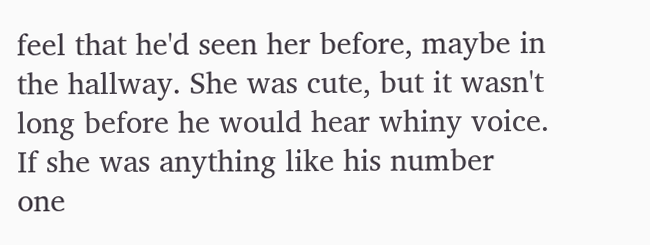feel that he'd seen her before, maybe in the hallway. She was cute, but it wasn't long before he would hear whiny voice. If she was anything like his number one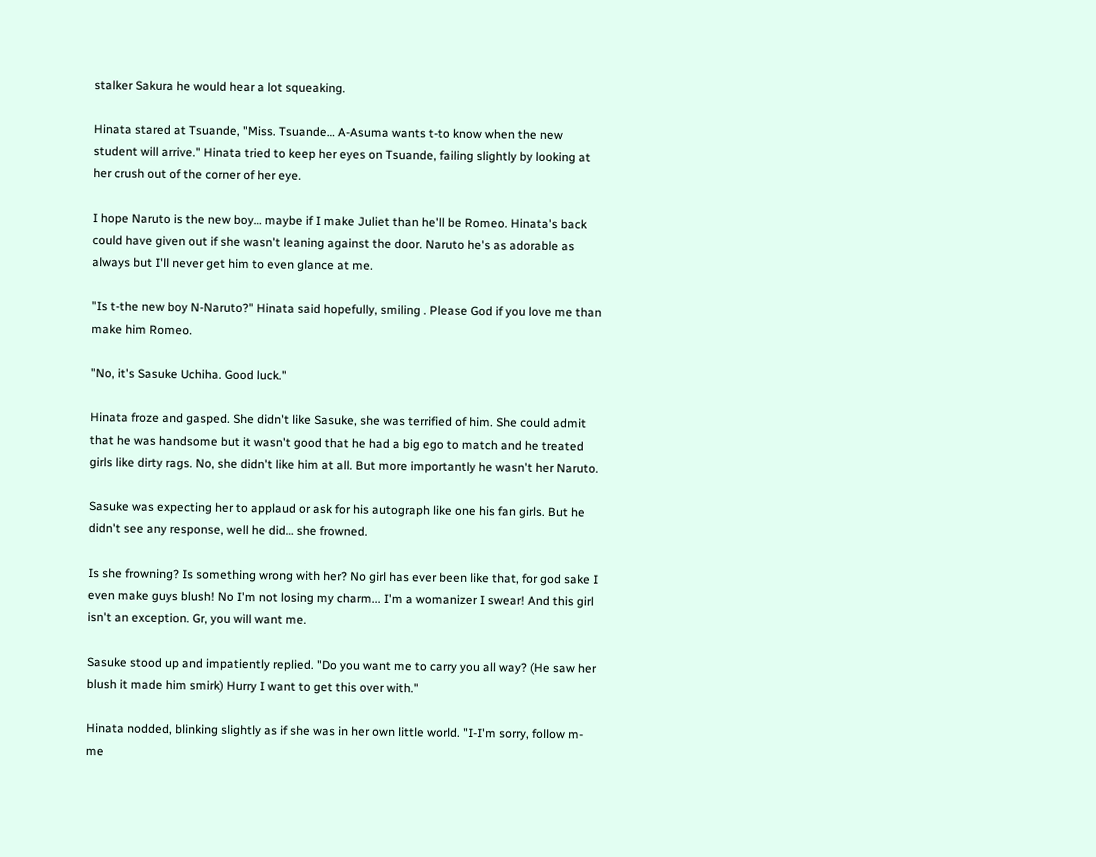stalker Sakura he would hear a lot squeaking.

Hinata stared at Tsuande, "Miss. Tsuande… A-Asuma wants t-to know when the new student will arrive." Hinata tried to keep her eyes on Tsuande, failing slightly by looking at her crush out of the corner of her eye.

I hope Naruto is the new boy… maybe if I make Juliet than he'll be Romeo. Hinata's back could have given out if she wasn't leaning against the door. Naruto he's as adorable as always but I'll never get him to even glance at me.

"Is t-the new boy N-Naruto?" Hinata said hopefully, smiling . Please God if you love me than make him Romeo.

"No, it's Sasuke Uchiha. Good luck."

Hinata froze and gasped. She didn't like Sasuke, she was terrified of him. She could admit that he was handsome but it wasn't good that he had a big ego to match and he treated girls like dirty rags. No, she didn't like him at all. But more importantly he wasn't her Naruto.

Sasuke was expecting her to applaud or ask for his autograph like one his fan girls. But he didn't see any response, well he did… she frowned.

Is she frowning? Is something wrong with her? No girl has ever been like that, for god sake I even make guys blush! No I'm not losing my charm... I'm a womanizer I swear! And this girl isn't an exception. Gr, you will want me.

Sasuke stood up and impatiently replied. "Do you want me to carry you all way? (He saw her blush it made him smirk) Hurry I want to get this over with."

Hinata nodded, blinking slightly as if she was in her own little world. "I-I'm sorry, follow m-me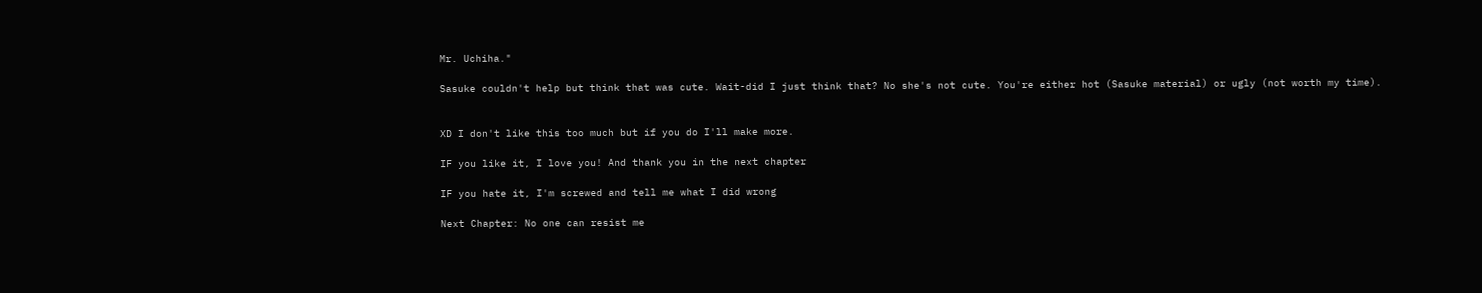Mr. Uchiha."

Sasuke couldn't help but think that was cute. Wait-did I just think that? No she's not cute. You're either hot (Sasuke material) or ugly (not worth my time).


XD I don't like this too much but if you do I'll make more.

IF you like it, I love you! And thank you in the next chapter

IF you hate it, I'm screwed and tell me what I did wrong

Next Chapter: No one can resist me